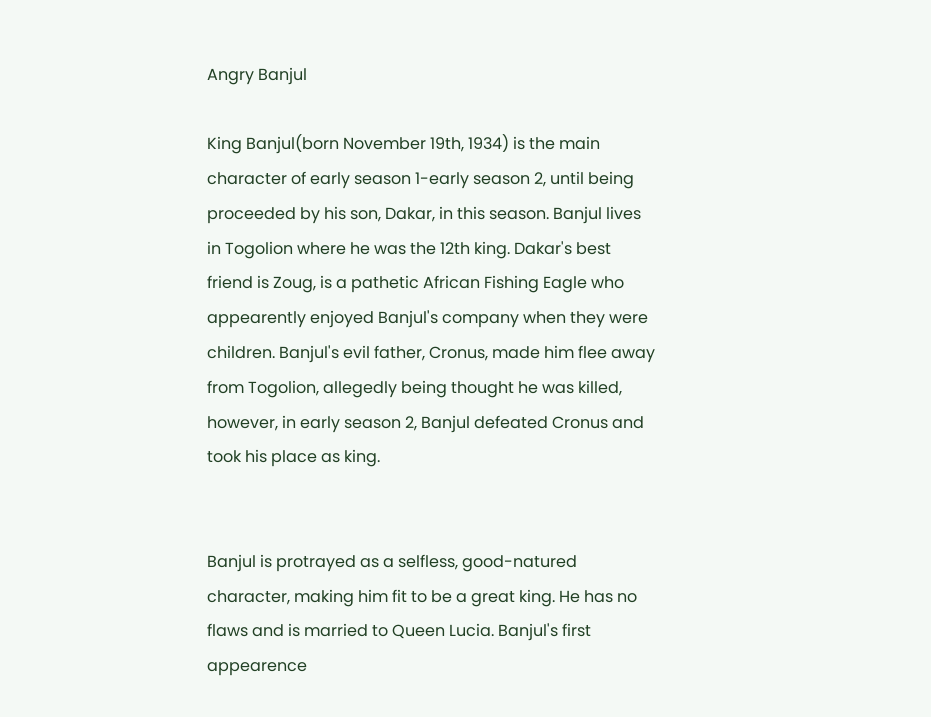Angry Banjul

King Banjul(born November 19th, 1934) is the main character of early season 1-early season 2, until being proceeded by his son, Dakar, in this season. Banjul lives in Togolion where he was the 12th king. Dakar's best friend is Zoug, is a pathetic African Fishing Eagle who appearently enjoyed Banjul's company when they were children. Banjul's evil father, Cronus, made him flee away from Togolion, allegedly being thought he was killed, however, in early season 2, Banjul defeated Cronus and took his place as king.


Banjul is protrayed as a selfless, good-natured character, making him fit to be a great king. He has no flaws and is married to Queen Lucia. Banjul's first appearence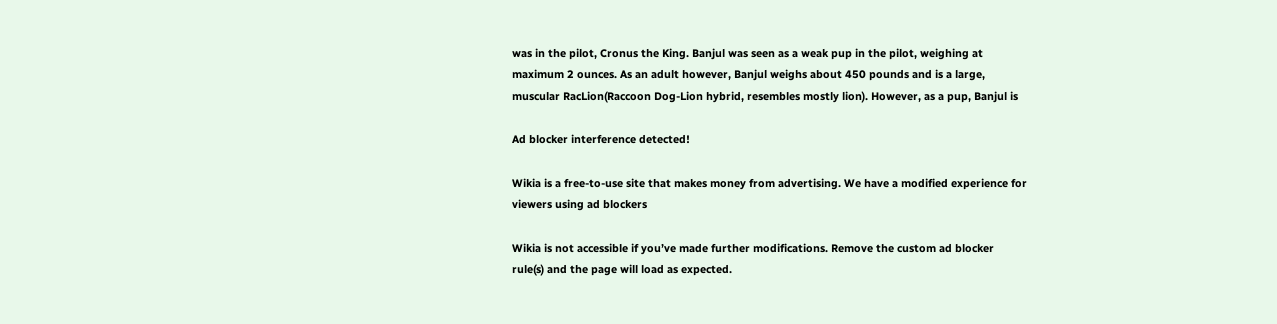was in the pilot, Cronus the King. Banjul was seen as a weak pup in the pilot, weighing at maximum 2 ounces. As an adult however, Banjul weighs about 450 pounds and is a large, muscular RacLion(Raccoon Dog-Lion hybrid, resembles mostly lion). However, as a pup, Banjul is

Ad blocker interference detected!

Wikia is a free-to-use site that makes money from advertising. We have a modified experience for viewers using ad blockers

Wikia is not accessible if you’ve made further modifications. Remove the custom ad blocker rule(s) and the page will load as expected.